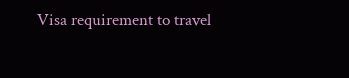Visa requirement to travel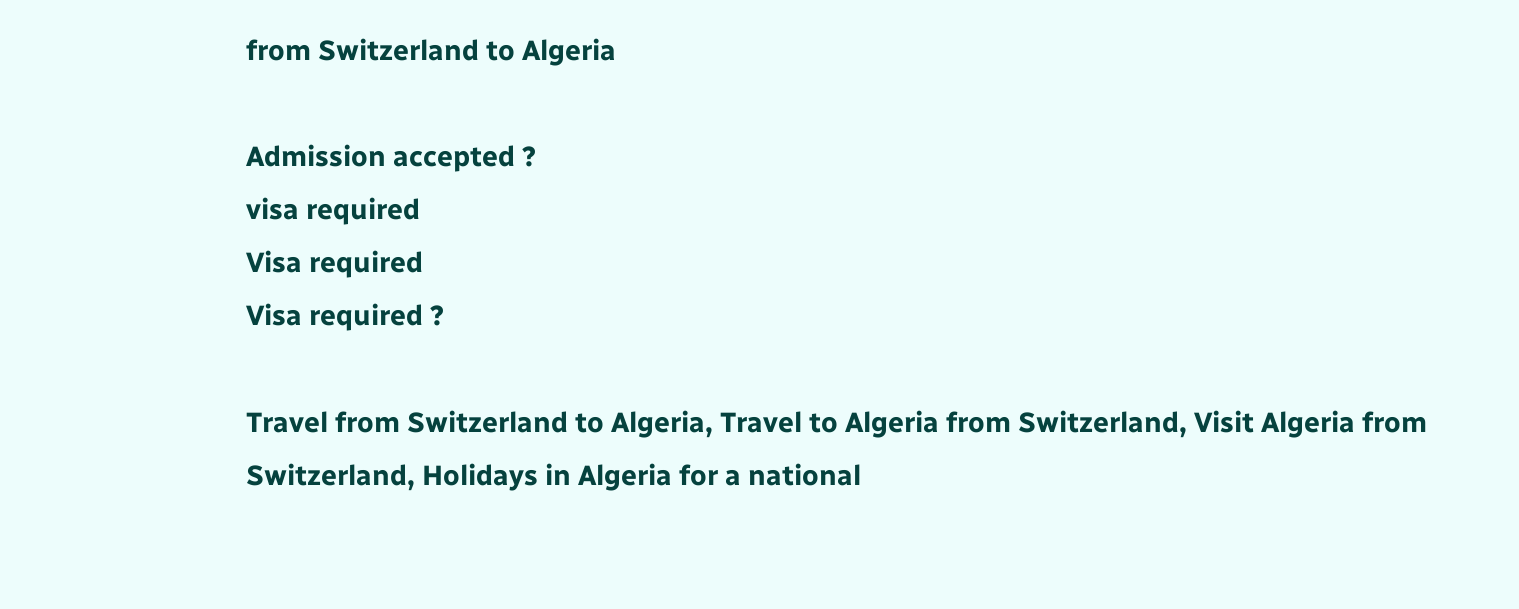from Switzerland to Algeria

Admission accepted ?
visa required
Visa required
Visa required ?

Travel from Switzerland to Algeria, Travel to Algeria from Switzerland, Visit Algeria from Switzerland, Holidays in Algeria for a national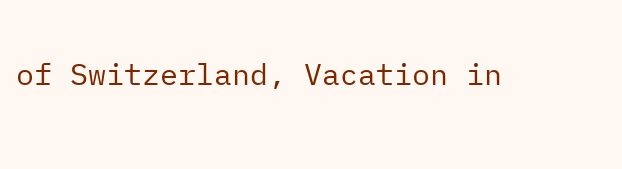of Switzerland, Vacation in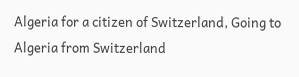Algeria for a citizen of Switzerland, Going to Algeria from Switzerland